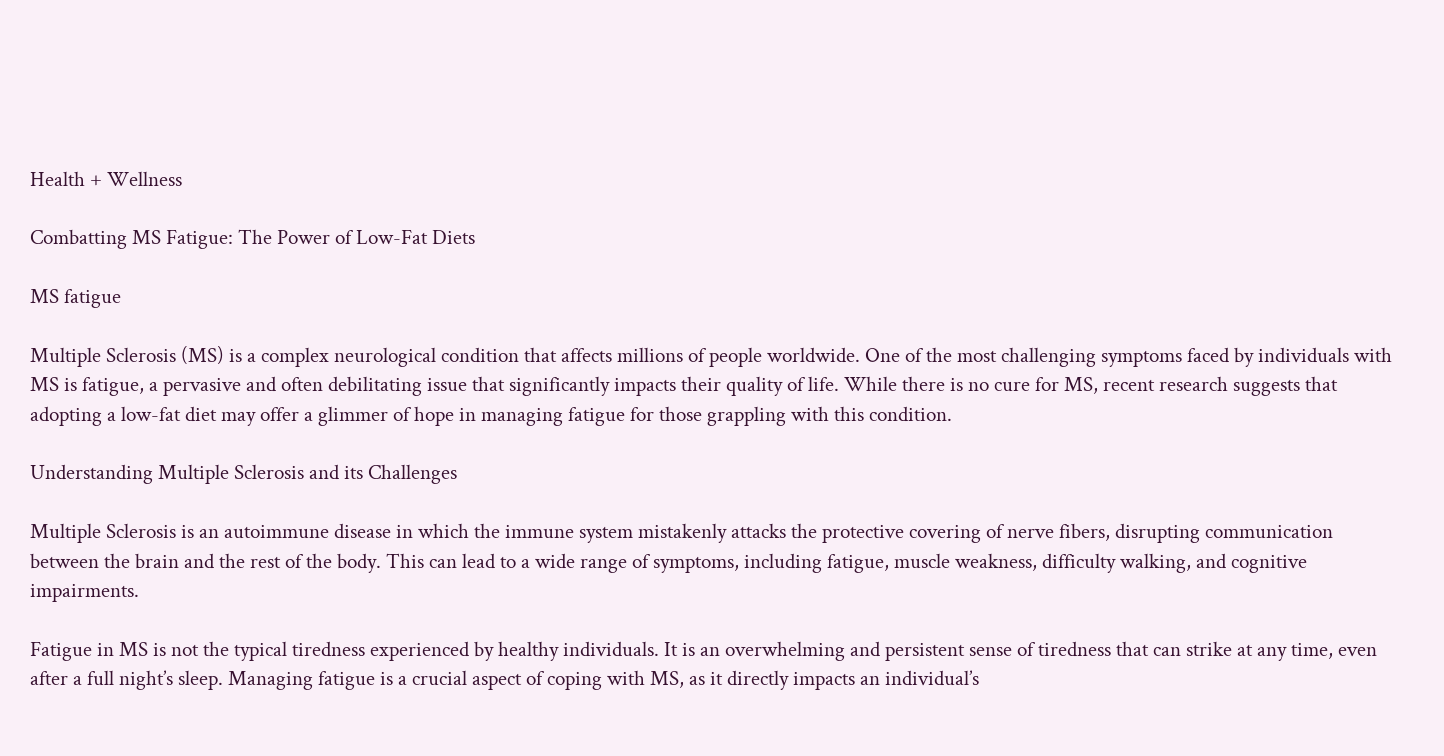Health + Wellness

Combatting MS Fatigue: The Power of Low-Fat Diets

MS fatigue

Multiple Sclerosis (MS) is a complex neurological condition that affects millions of people worldwide. One of the most challenging symptoms faced by individuals with MS is fatigue, a pervasive and often debilitating issue that significantly impacts their quality of life. While there is no cure for MS, recent research suggests that adopting a low-fat diet may offer a glimmer of hope in managing fatigue for those grappling with this condition.

Understanding Multiple Sclerosis and its Challenges

Multiple Sclerosis is an autoimmune disease in which the immune system mistakenly attacks the protective covering of nerve fibers, disrupting communication between the brain and the rest of the body. This can lead to a wide range of symptoms, including fatigue, muscle weakness, difficulty walking, and cognitive impairments.

Fatigue in MS is not the typical tiredness experienced by healthy individuals. It is an overwhelming and persistent sense of tiredness that can strike at any time, even after a full night’s sleep. Managing fatigue is a crucial aspect of coping with MS, as it directly impacts an individual’s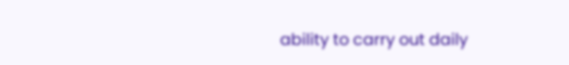ability to carry out daily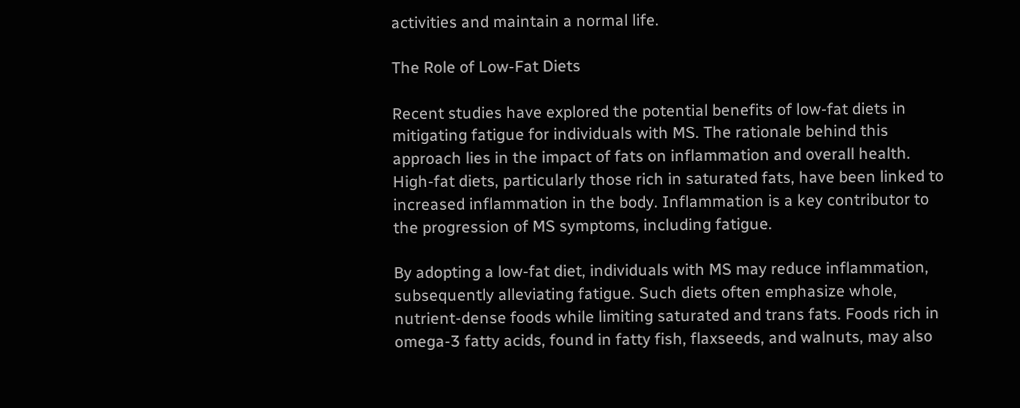activities and maintain a normal life.

The Role of Low-Fat Diets

Recent studies have explored the potential benefits of low-fat diets in mitigating fatigue for individuals with MS. The rationale behind this approach lies in the impact of fats on inflammation and overall health. High-fat diets, particularly those rich in saturated fats, have been linked to increased inflammation in the body. Inflammation is a key contributor to the progression of MS symptoms, including fatigue.

By adopting a low-fat diet, individuals with MS may reduce inflammation, subsequently alleviating fatigue. Such diets often emphasize whole, nutrient-dense foods while limiting saturated and trans fats. Foods rich in omega-3 fatty acids, found in fatty fish, flaxseeds, and walnuts, may also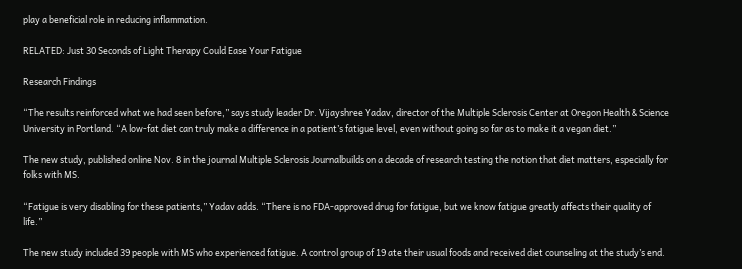play a beneficial role in reducing inflammation.

RELATED: Just 30 Seconds of Light Therapy Could Ease Your Fatigue

Research Findings

“The results reinforced what we had seen before,” says study leader Dr. Vijayshree Yadav, director of the Multiple Sclerosis Center at Oregon Health & Science University in Portland. “A low-fat diet can truly make a difference in a patient’s fatigue level, even without going so far as to make it a vegan diet.”

The new study, published online Nov. 8 in the journal Multiple Sclerosis Journalbuilds on a decade of research testing the notion that diet matters, especially for folks with MS.

“Fatigue is very disabling for these patients,” Yadav adds. “There is no FDA-approved drug for fatigue, but we know fatigue greatly affects their quality of life.”

The new study included 39 people with MS who experienced fatigue. A control group of 19 ate their usual foods and received diet counseling at the study’s end.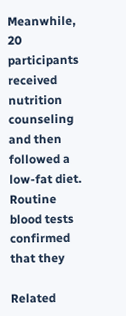Meanwhile, 20 participants received nutrition counseling and then followed a low-fat diet. Routine blood tests confirmed that they

Related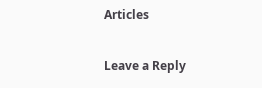Articles

Leave a Reply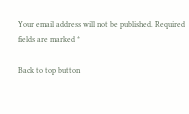Your email address will not be published. Required fields are marked *

Back to top button